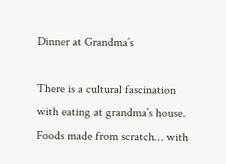Dinner at Grandma’s

There is a cultural fascination with eating at grandma’s house. Foods made from scratch… with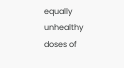equally unhealthy doses of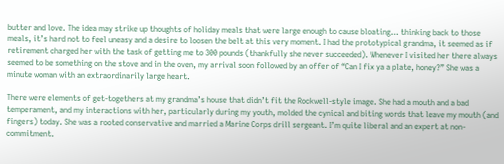butter and love. The idea may strike up thoughts of holiday meals that were large enough to cause bloating… thinking back to those meals, it’s hard not to feel uneasy and a desire to loosen the belt at this very moment. I had the prototypical grandma, it seemed as if retirement charged her with the task of getting me to 300 pounds (thankfully she never succeeded). Whenever I visited her there always seemed to be something on the stove and in the oven, my arrival soon followed by an offer of “Can I fix ya a plate, honey?” She was a minute woman with an extraordinarily large heart.

There were elements of get-togethers at my grandma’s house that didn’t fit the Rockwell-style image. She had a mouth and a bad temperament, and my interactions with her, particularly during my youth, molded the cynical and biting words that leave my mouth (and fingers) today. She was a rooted conservative and married a Marine Corps drill sergeant. I’m quite liberal and an expert at non-commitment.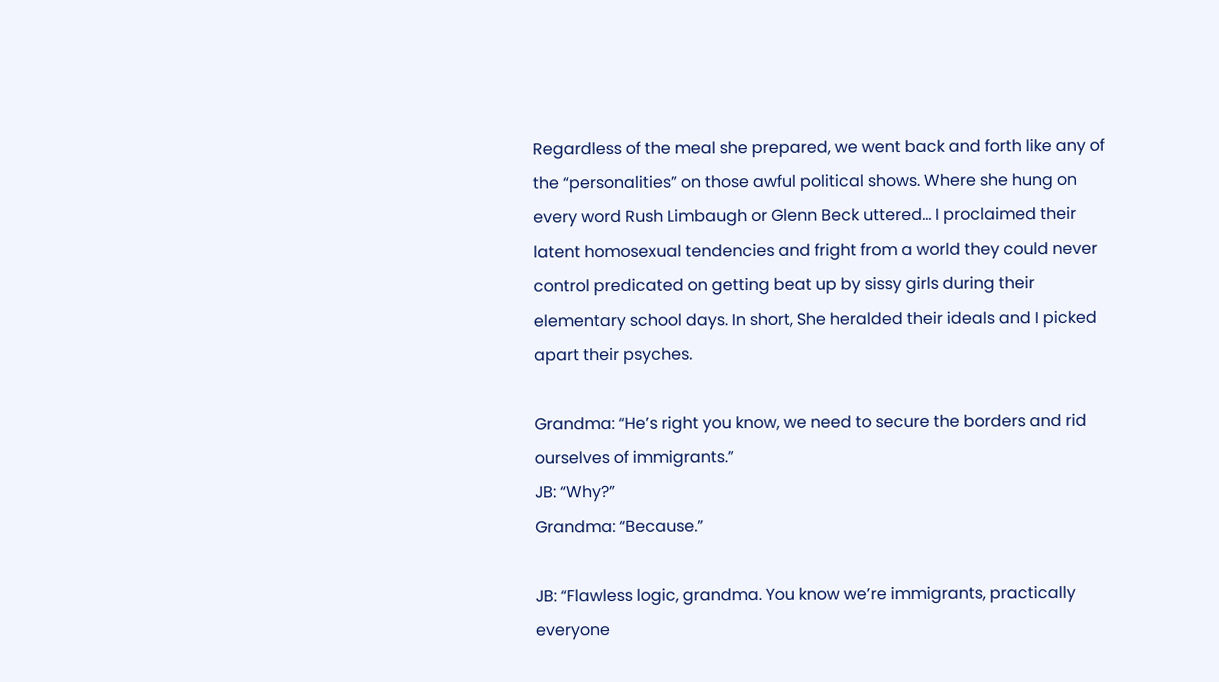Regardless of the meal she prepared, we went back and forth like any of the “personalities” on those awful political shows. Where she hung on every word Rush Limbaugh or Glenn Beck uttered… I proclaimed their latent homosexual tendencies and fright from a world they could never control predicated on getting beat up by sissy girls during their elementary school days. In short, She heralded their ideals and I picked apart their psyches.

Grandma: “He’s right you know, we need to secure the borders and rid ourselves of immigrants.”
JB: “Why?”
Grandma: “Because.”

JB: “Flawless logic, grandma. You know we’re immigrants, practically everyone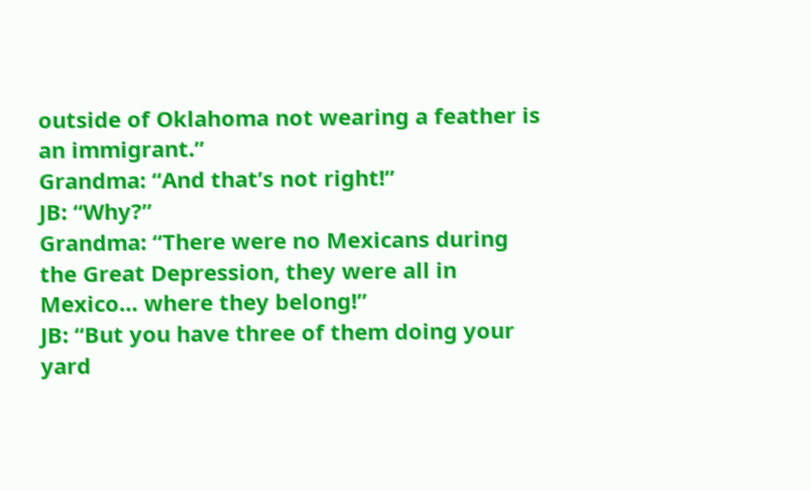outside of Oklahoma not wearing a feather is an immigrant.”
Grandma: “And that’s not right!”
JB: “Why?”
Grandma: “There were no Mexicans during the Great Depression, they were all in Mexico… where they belong!”
JB: “But you have three of them doing your yard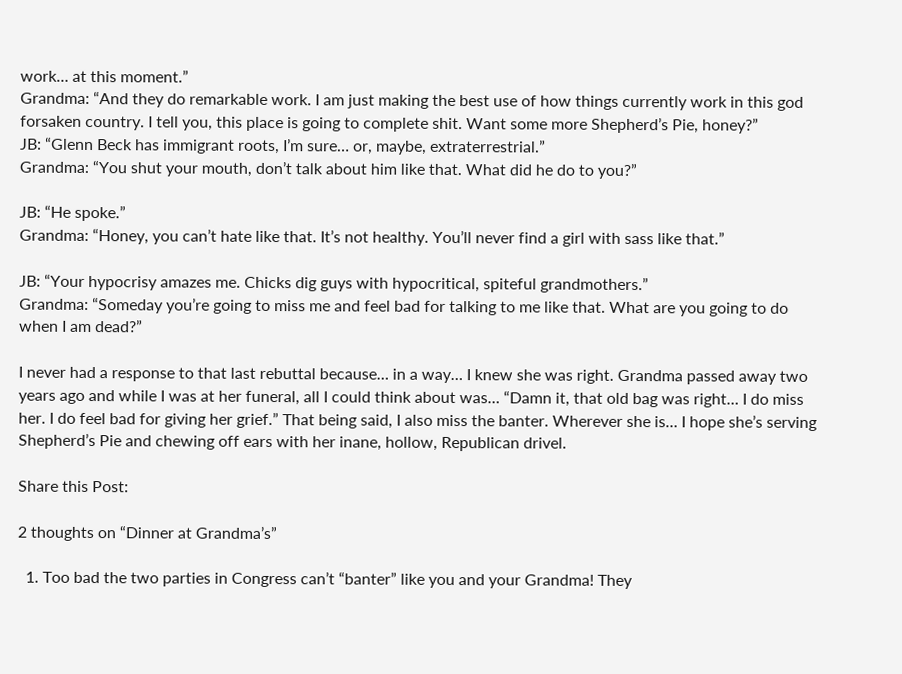work… at this moment.”
Grandma: “And they do remarkable work. I am just making the best use of how things currently work in this god forsaken country. I tell you, this place is going to complete shit. Want some more Shepherd’s Pie, honey?”
JB: “Glenn Beck has immigrant roots, I’m sure… or, maybe, extraterrestrial.”
Grandma: “You shut your mouth, don’t talk about him like that. What did he do to you?”

JB: “He spoke.”
Grandma: “Honey, you can’t hate like that. It’s not healthy. You’ll never find a girl with sass like that.”

JB: “Your hypocrisy amazes me. Chicks dig guys with hypocritical, spiteful grandmothers.”
Grandma: “Someday you’re going to miss me and feel bad for talking to me like that. What are you going to do when I am dead?”

I never had a response to that last rebuttal because… in a way… I knew she was right. Grandma passed away two years ago and while I was at her funeral, all I could think about was… “Damn it, that old bag was right… I do miss her. I do feel bad for giving her grief.” That being said, I also miss the banter. Wherever she is… I hope she’s serving Shepherd’s Pie and chewing off ears with her inane, hollow, Republican drivel.

Share this Post:

2 thoughts on “Dinner at Grandma’s”

  1. Too bad the two parties in Congress can’t “banter” like you and your Grandma! They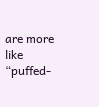are more like “puffed-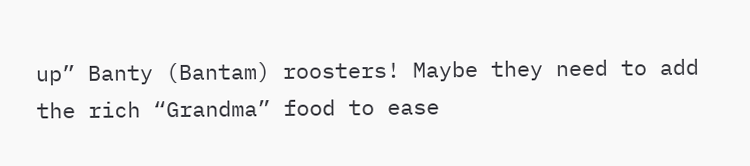up” Banty (Bantam) roosters! Maybe they need to add the rich “Grandma” food to ease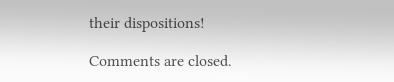their dispositions!

Comments are closed.